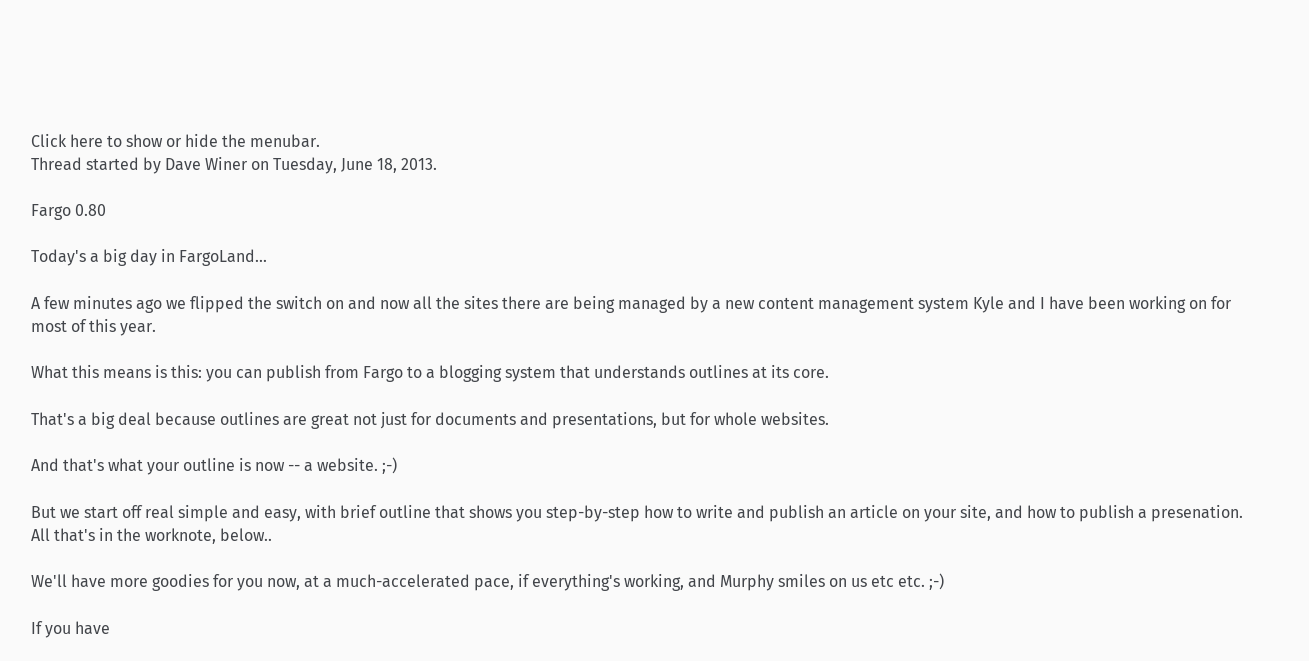Click here to show or hide the menubar.
Thread started by Dave Winer on Tuesday, June 18, 2013.

Fargo 0.80

Today's a big day in FargoLand...

A few minutes ago we flipped the switch on and now all the sites there are being managed by a new content management system Kyle and I have been working on for most of this year.

What this means is this: you can publish from Fargo to a blogging system that understands outlines at its core.

That's a big deal because outlines are great not just for documents and presentations, but for whole websites.

And that's what your outline is now -- a website. ;-)

But we start off real simple and easy, with brief outline that shows you step-by-step how to write and publish an article on your site, and how to publish a presenation. All that's in the worknote, below..

We'll have more goodies for you now, at a much-accelerated pace, if everything's working, and Murphy smiles on us etc etc. ;-)

If you have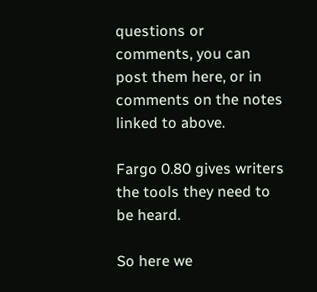questions or comments, you can post them here, or in comments on the notes linked to above.

Fargo 0.80 gives writers the tools they need to be heard.

So here we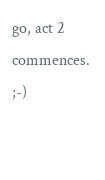go, act 2 commences. ;-)